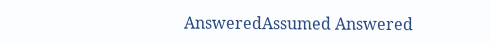AnsweredAssumed Answered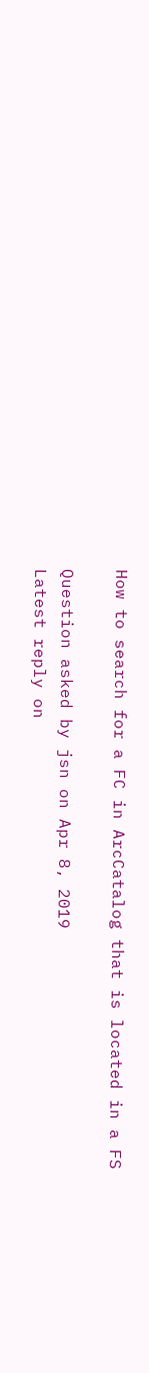How to search for a FC in ArcCatalog that is located in a FS

Question asked by jsn on Apr 8, 2019
Latest reply on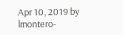Apr 10, 2019 by lmontero-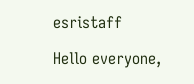esristaff

Hello everyone,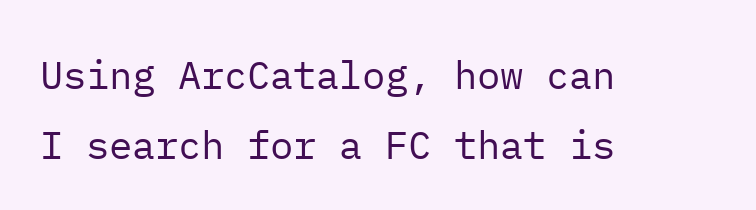Using ArcCatalog, how can I search for a FC that is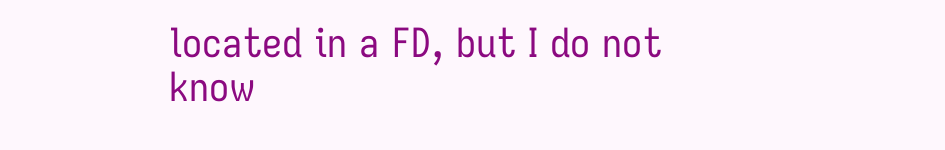located in a FD, but I do not know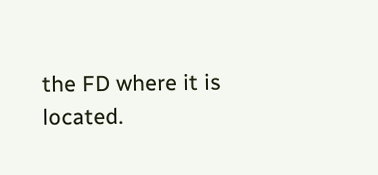the FD where it is located.